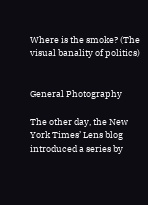Where is the smoke? (The visual banality of politics)


General Photography

The other day, the New York Times’ Lens blog introduced a series by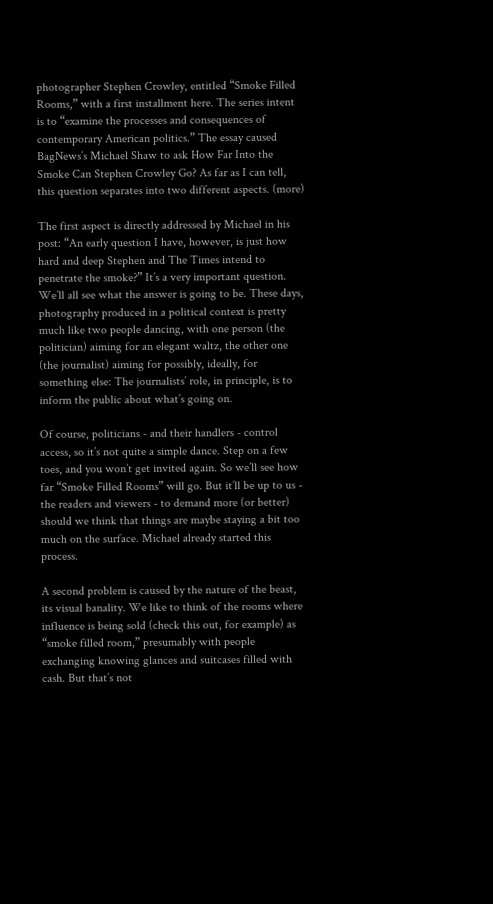photographer Stephen Crowley, entitled “Smoke Filled Rooms,” with a first installment here. The series intent is to “examine the processes and consequences of contemporary American politics.” The essay caused BagNews’s Michael Shaw to ask How Far Into the Smoke Can Stephen Crowley Go? As far as I can tell, this question separates into two different aspects. (more)

The first aspect is directly addressed by Michael in his post: “An early question I have, however, is just how hard and deep Stephen and The Times intend to penetrate the smoke?” It’s a very important question. We’ll all see what the answer is going to be. These days, photography produced in a political context is pretty much like two people dancing, with one person (the politician) aiming for an elegant waltz, the other one (the journalist) aiming for possibly, ideally, for something else: The journalists’ role, in principle, is to inform the public about what’s going on.

Of course, politicians - and their handlers - control access, so it’s not quite a simple dance. Step on a few toes, and you won’t get invited again. So we’ll see how far “Smoke Filled Rooms” will go. But it’ll be up to us - the readers and viewers - to demand more (or better) should we think that things are maybe staying a bit too much on the surface. Michael already started this process.

A second problem is caused by the nature of the beast, its visual banality. We like to think of the rooms where influence is being sold (check this out, for example) as “smoke filled room,” presumably with people exchanging knowing glances and suitcases filled with cash. But that’s not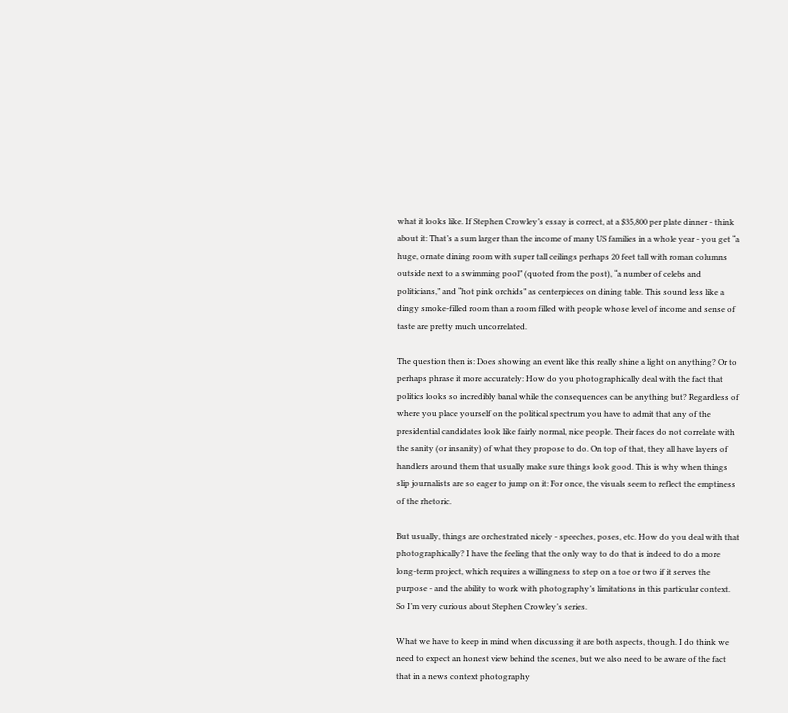what it looks like. If Stephen Crowley’s essay is correct, at a $35,800 per plate dinner - think about it: That’s a sum larger than the income of many US families in a whole year - you get “a huge, ornate dining room with super tall ceilings perhaps 20 feet tall with roman columns outside next to a swimming pool” (quoted from the post), “a number of celebs and politicians,” and “hot pink orchids” as centerpieces on dining table. This sound less like a dingy smoke-filled room than a room filled with people whose level of income and sense of taste are pretty much uncorrelated.

The question then is: Does showing an event like this really shine a light on anything? Or to perhaps phrase it more accurately: How do you photographically deal with the fact that politics looks so incredibly banal while the consequences can be anything but? Regardless of where you place yourself on the political spectrum you have to admit that any of the presidential candidates look like fairly normal, nice people. Their faces do not correlate with the sanity (or insanity) of what they propose to do. On top of that, they all have layers of handlers around them that usually make sure things look good. This is why when things slip journalists are so eager to jump on it: For once, the visuals seem to reflect the emptiness of the rhetoric.

But usually, things are orchestrated nicely - speeches, poses, etc. How do you deal with that photographically? I have the feeling that the only way to do that is indeed to do a more long-term project, which requires a willingness to step on a toe or two if it serves the purpose - and the ability to work with photography’s limitations in this particular context. So I’m very curious about Stephen Crowley’s series.

What we have to keep in mind when discussing it are both aspects, though. I do think we need to expect an honest view behind the scenes, but we also need to be aware of the fact that in a news context photography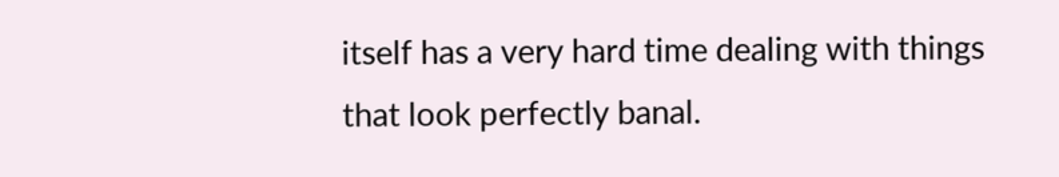itself has a very hard time dealing with things that look perfectly banal.